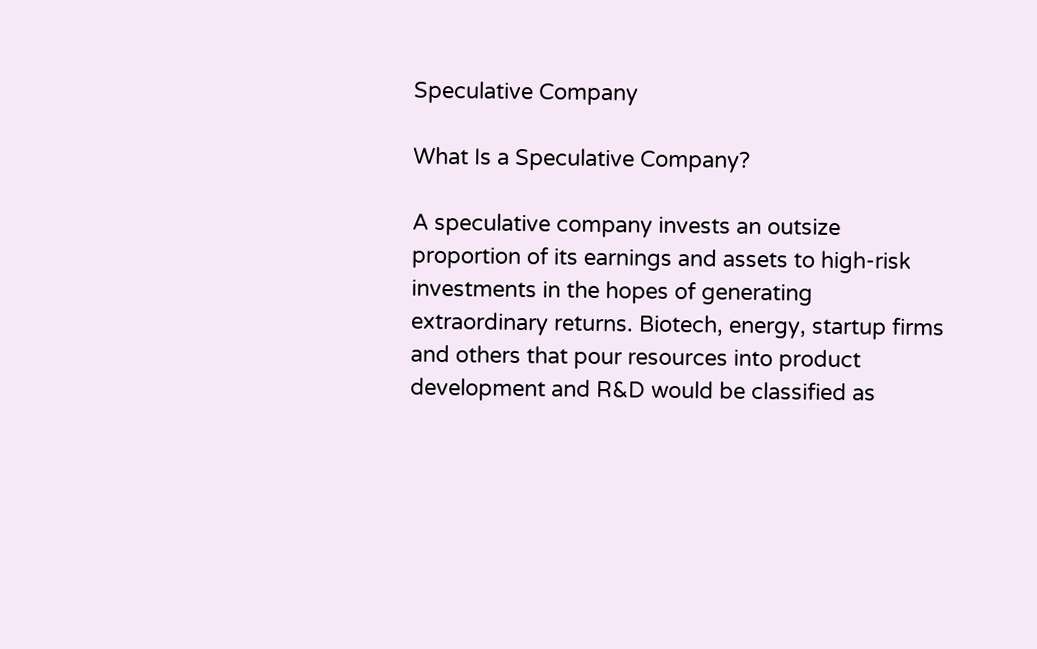Speculative Company

What Is a Speculative Company?

A speculative company invests an outsize proportion of its earnings and assets to high-risk investments in the hopes of generating extraordinary returns. Biotech, energy, startup firms and others that pour resources into product development and R&D would be classified as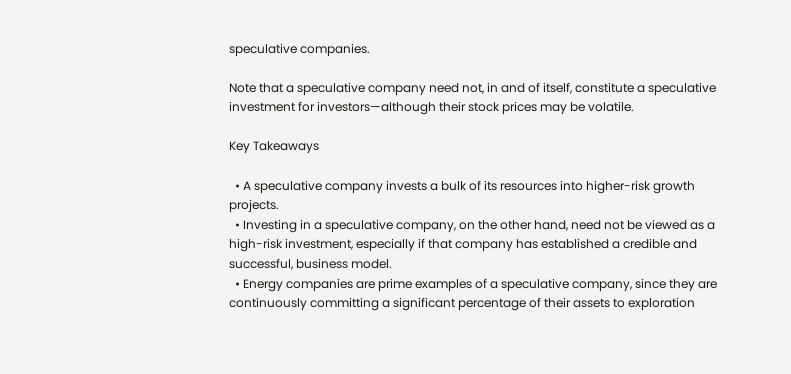speculative companies.

Note that a speculative company need not, in and of itself, constitute a speculative investment for investors—although their stock prices may be volatile.

Key Takeaways

  • A speculative company invests a bulk of its resources into higher-risk growth projects.
  • Investing in a speculative company, on the other hand, need not be viewed as a high-risk investment, especially if that company has established a credible and successful, business model.
  • Energy companies are prime examples of a speculative company, since they are continuously committing a significant percentage of their assets to exploration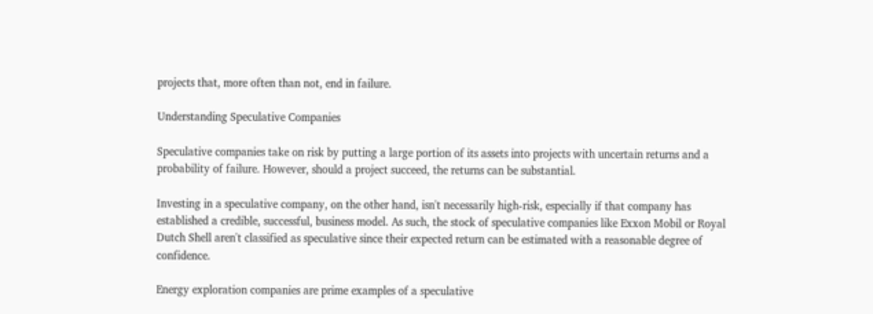projects that, more often than not, end in failure.

Understanding Speculative Companies

Speculative companies take on risk by putting a large portion of its assets into projects with uncertain returns and a probability of failure. However, should a project succeed, the returns can be substantial.

Investing in a speculative company, on the other hand, isn't necessarily high-risk, especially if that company has established a credible, successful, business model. As such, the stock of speculative companies like Exxon Mobil or Royal Dutch Shell aren't classified as speculative since their expected return can be estimated with a reasonable degree of confidence.

Energy exploration companies are prime examples of a speculative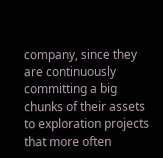company, since they are continuously committing a big chunks of their assets to exploration projects that more often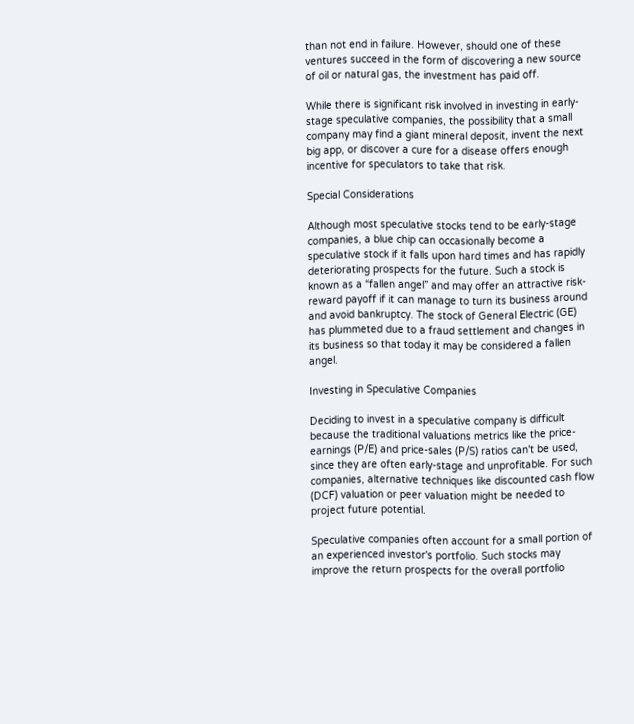than not end in failure. However, should one of these ventures succeed in the form of discovering a new source of oil or natural gas, the investment has paid off.

While there is significant risk involved in investing in early-stage speculative companies, the possibility that a small company may find a giant mineral deposit, invent the next big app, or discover a cure for a disease offers enough incentive for speculators to take that risk.

Special Considerations

Although most speculative stocks tend to be early-stage companies, a blue chip can occasionally become a speculative stock if it falls upon hard times and has rapidly deteriorating prospects for the future. Such a stock is known as a “fallen angel” and may offer an attractive risk-reward payoff if it can manage to turn its business around and avoid bankruptcy. The stock of General Electric (GE) has plummeted due to a fraud settlement and changes in its business so that today it may be considered a fallen angel.

Investing in Speculative Companies

Deciding to invest in a speculative company is difficult because the traditional valuations metrics like the price-earnings (P/E) and price-sales (P/S) ratios can't be used, since they are often early-stage and unprofitable. For such companies, alternative techniques like discounted cash flow (DCF) valuation or peer valuation might be needed to project future potential.

Speculative companies often account for a small portion of an experienced investor's portfolio. Such stocks may improve the return prospects for the overall portfolio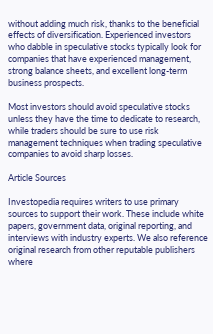without adding much risk, thanks to the beneficial effects of diversification. Experienced investors who dabble in speculative stocks typically look for companies that have experienced management, strong balance sheets, and excellent long-term business prospects.

Most investors should avoid speculative stocks unless they have the time to dedicate to research, while traders should be sure to use risk management techniques when trading speculative companies to avoid sharp losses.

Article Sources

Investopedia requires writers to use primary sources to support their work. These include white papers, government data, original reporting, and interviews with industry experts. We also reference original research from other reputable publishers where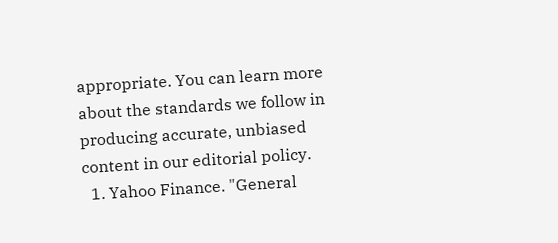appropriate. You can learn more about the standards we follow in producing accurate, unbiased content in our editorial policy.
  1. Yahoo Finance. "General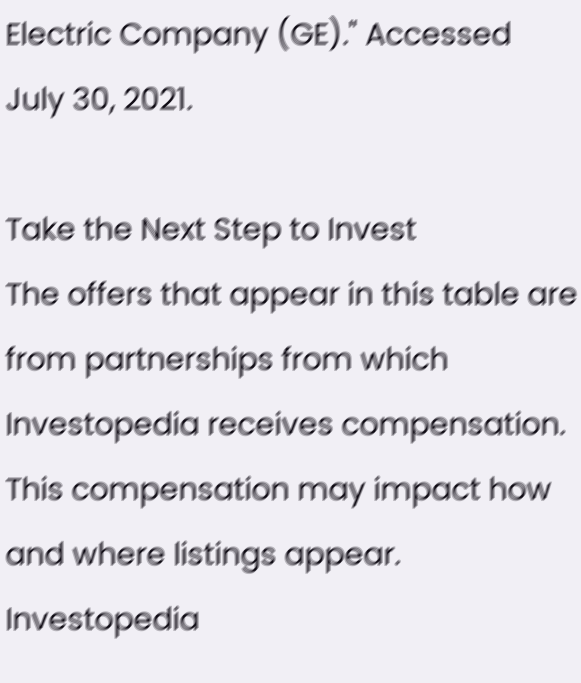Electric Company (GE)." Accessed July 30, 2021.

Take the Next Step to Invest
The offers that appear in this table are from partnerships from which Investopedia receives compensation. This compensation may impact how and where listings appear. Investopedia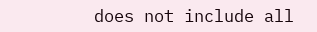does not include all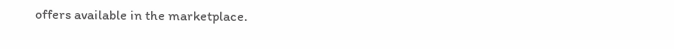offers available in the marketplace.